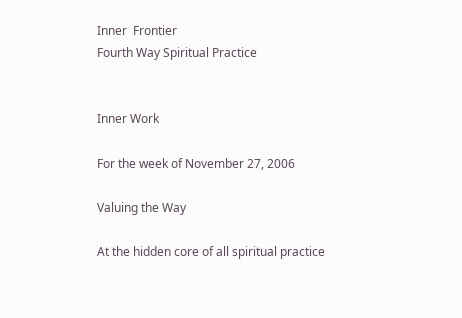Inner  Frontier
Fourth Way Spiritual Practice


Inner Work

For the week of November 27, 2006

Valuing the Way

At the hidden core of all spiritual practice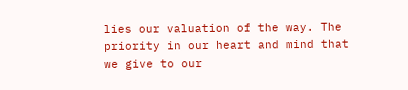lies our valuation of the way. The priority in our heart and mind that we give to our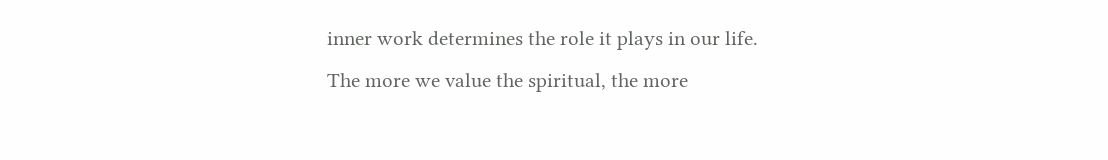inner work determines the role it plays in our life. The more we value the spiritual, the more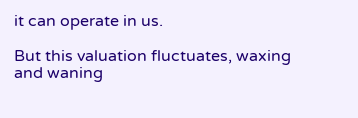it can operate in us.

But this valuation fluctuates, waxing and waning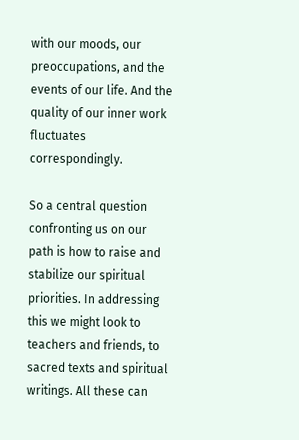with our moods, our preoccupations, and the events of our life. And the quality of our inner work fluctuates correspondingly.

So a central question confronting us on our path is how to raise and stabilize our spiritual priorities. In addressing this we might look to teachers and friends, to sacred texts and spiritual writings. All these can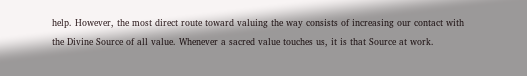help. However, the most direct route toward valuing the way consists of increasing our contact with the Divine Source of all value. Whenever a sacred value touches us, it is that Source at work.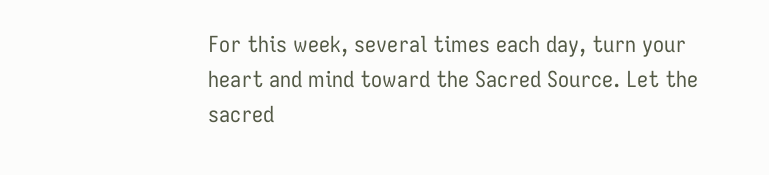For this week, several times each day, turn your heart and mind toward the Sacred Source. Let the sacred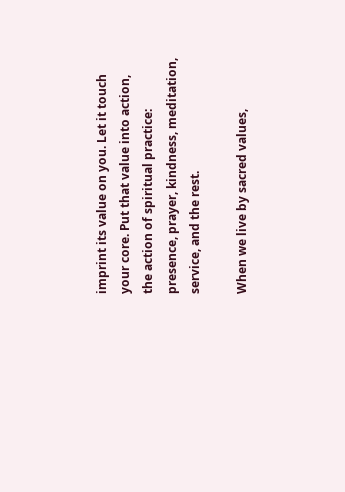imprint its value on you. Let it touch your core. Put that value into action, the action of spiritual practice: presence, prayer, kindness, meditation, service, and the rest.

When we live by sacred values,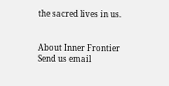the sacred lives in us.


About Inner Frontier                                    Send us email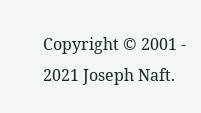Copyright © 2001 - 2021 Joseph Naft.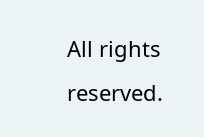All rights reserved.